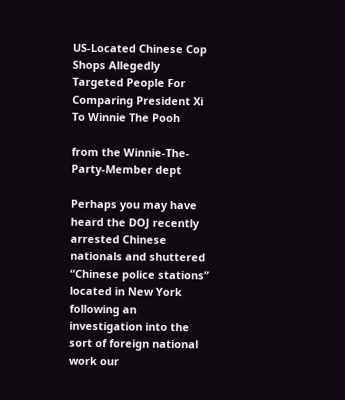US-Located Chinese Cop Shops Allegedly Targeted People For Comparing President Xi To Winnie The Pooh

from the Winnie-The-Party-Member dept

Perhaps you may have heard the DOJ recently arrested Chinese nationals and shuttered “Chinese police stations” located in New York following an investigation into the sort of foreign national work our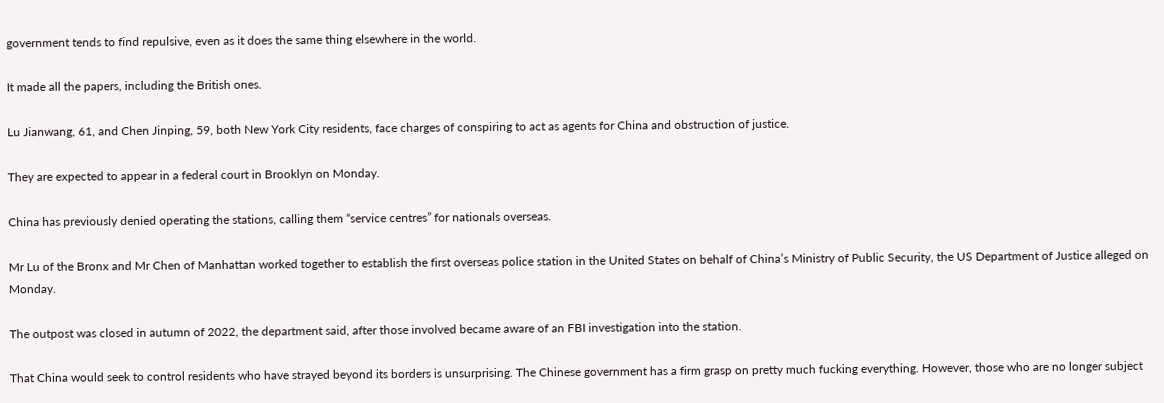government tends to find repulsive, even as it does the same thing elsewhere in the world.

It made all the papers, including the British ones.

Lu Jianwang, 61, and Chen Jinping, 59, both New York City residents, face charges of conspiring to act as agents for China and obstruction of justice.

They are expected to appear in a federal court in Brooklyn on Monday.

China has previously denied operating the stations, calling them “service centres” for nationals overseas.

Mr Lu of the Bronx and Mr Chen of Manhattan worked together to establish the first overseas police station in the United States on behalf of China’s Ministry of Public Security, the US Department of Justice alleged on Monday.

The outpost was closed in autumn of 2022, the department said, after those involved became aware of an FBI investigation into the station.

That China would seek to control residents who have strayed beyond its borders is unsurprising. The Chinese government has a firm grasp on pretty much fucking everything. However, those who are no longer subject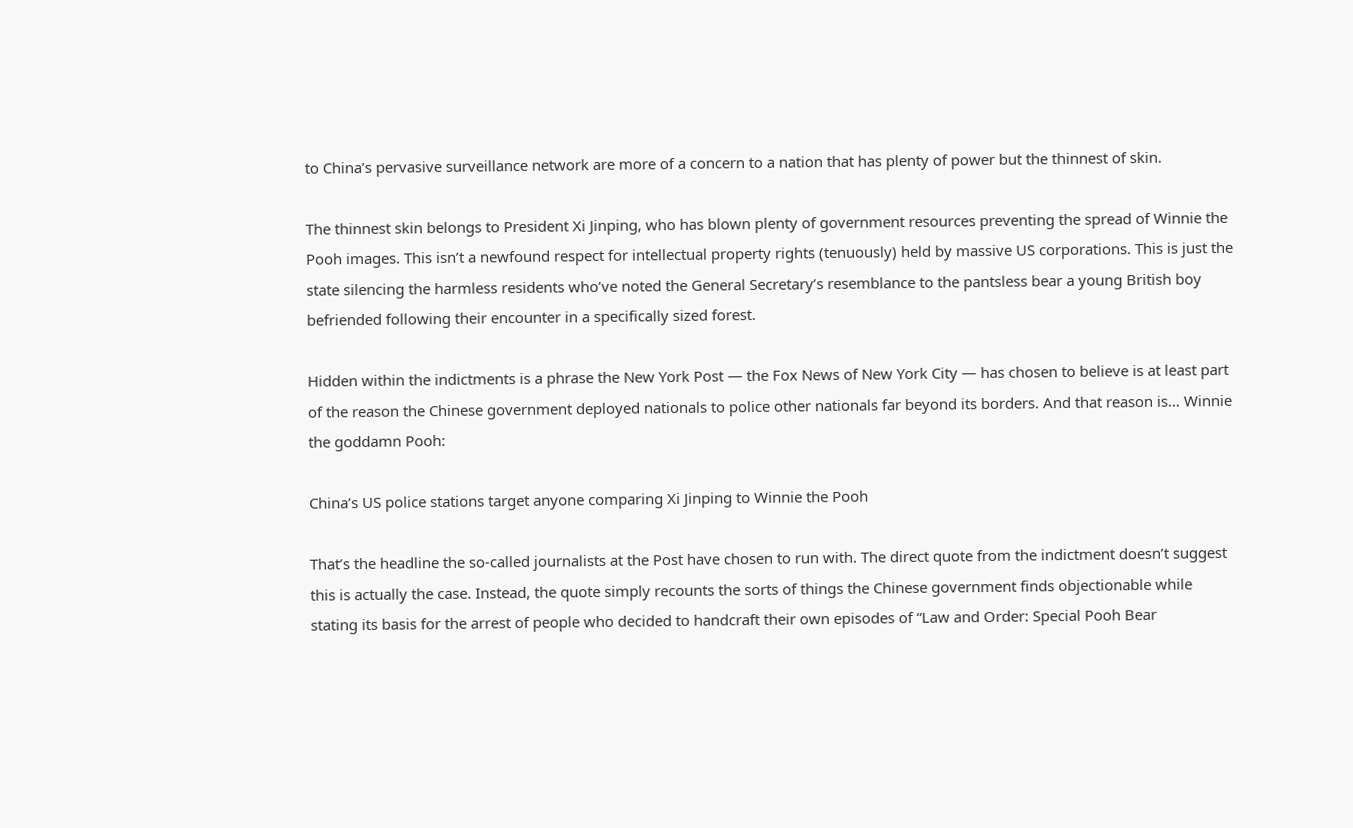to China’s pervasive surveillance network are more of a concern to a nation that has plenty of power but the thinnest of skin.

The thinnest skin belongs to President Xi Jinping, who has blown plenty of government resources preventing the spread of Winnie the Pooh images. This isn’t a newfound respect for intellectual property rights (tenuously) held by massive US corporations. This is just the state silencing the harmless residents who’ve noted the General Secretary’s resemblance to the pantsless bear a young British boy befriended following their encounter in a specifically sized forest.

Hidden within the indictments is a phrase the New York Post — the Fox News of New York City — has chosen to believe is at least part of the reason the Chinese government deployed nationals to police other nationals far beyond its borders. And that reason is… Winnie the goddamn Pooh:

China’s US police stations target anyone comparing Xi Jinping to Winnie the Pooh

That’s the headline the so-called journalists at the Post have chosen to run with. The direct quote from the indictment doesn’t suggest this is actually the case. Instead, the quote simply recounts the sorts of things the Chinese government finds objectionable while stating its basis for the arrest of people who decided to handcraft their own episodes of “Law and Order: Special Pooh Bear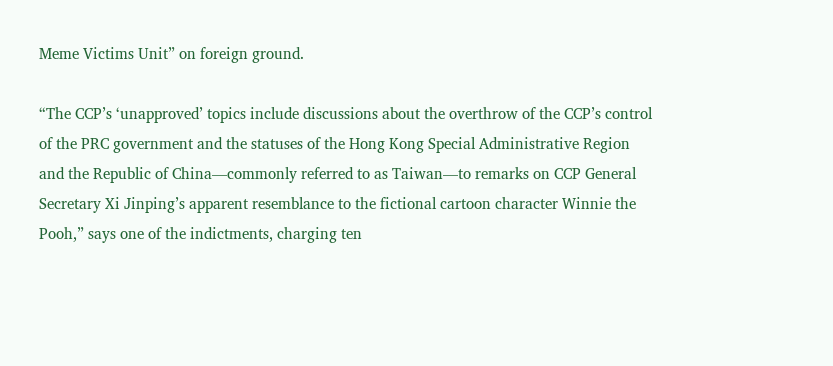Meme Victims Unit” on foreign ground.

“The CCP’s ‘unapproved’ topics include discussions about the overthrow of the CCP’s control of the PRC government and the statuses of the Hong Kong Special Administrative Region and the Republic of China—commonly referred to as Taiwan—to remarks on CCP General Secretary Xi Jinping’s apparent resemblance to the fictional cartoon character Winnie the Pooh,” says one of the indictments, charging ten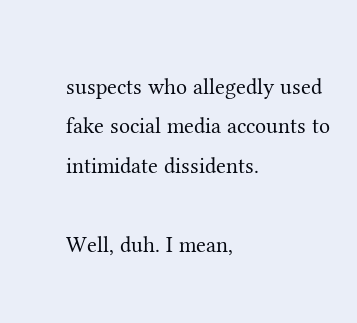suspects who allegedly used fake social media accounts to intimidate dissidents.

Well, duh. I mean,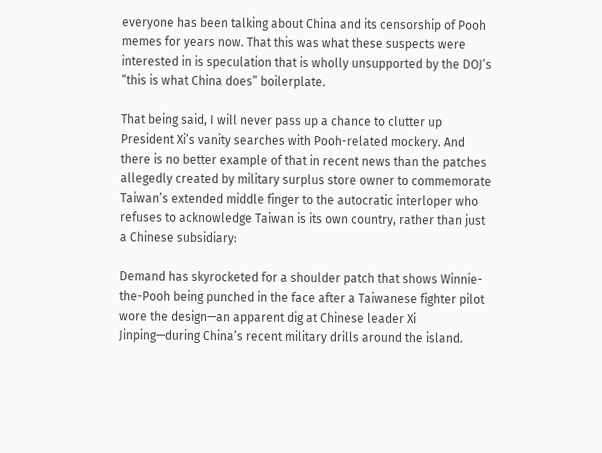everyone has been talking about China and its censorship of Pooh memes for years now. That this was what these suspects were interested in is speculation that is wholly unsupported by the DOJ’s “this is what China does” boilerplate.

That being said, I will never pass up a chance to clutter up President Xi’s vanity searches with Pooh-related mockery. And there is no better example of that in recent news than the patches allegedly created by military surplus store owner to commemorate Taiwan’s extended middle finger to the autocratic interloper who refuses to acknowledge Taiwan is its own country, rather than just a Chinese subsidiary:

Demand has skyrocketed for a shoulder patch that shows Winnie-the-Pooh being punched in the face after a Taiwanese fighter pilot wore the design—an apparent dig at Chinese leader Xi Jinping—during China’s recent military drills around the island.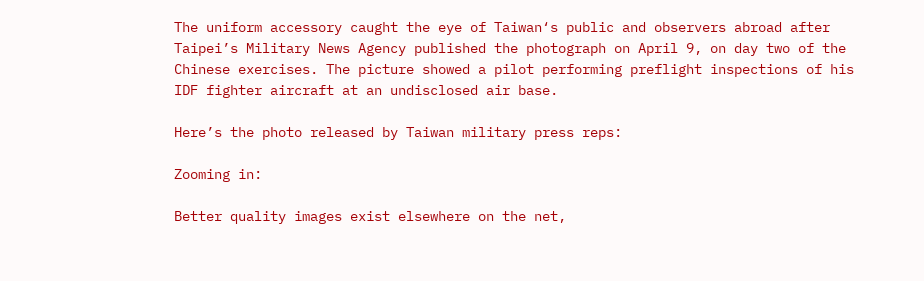The uniform accessory caught the eye of Taiwan‘s public and observers abroad after Taipei’s Military News Agency published the photograph on April 9, on day two of the Chinese exercises. The picture showed a pilot performing preflight inspections of his IDF fighter aircraft at an undisclosed air base.

Here’s the photo released by Taiwan military press reps:

Zooming in:

Better quality images exist elsewhere on the net,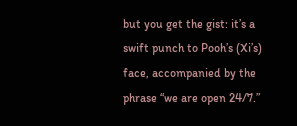but you get the gist: it’s a swift punch to Pooh’s (Xi’s) face, accompanied by the phrase “we are open 24/7.”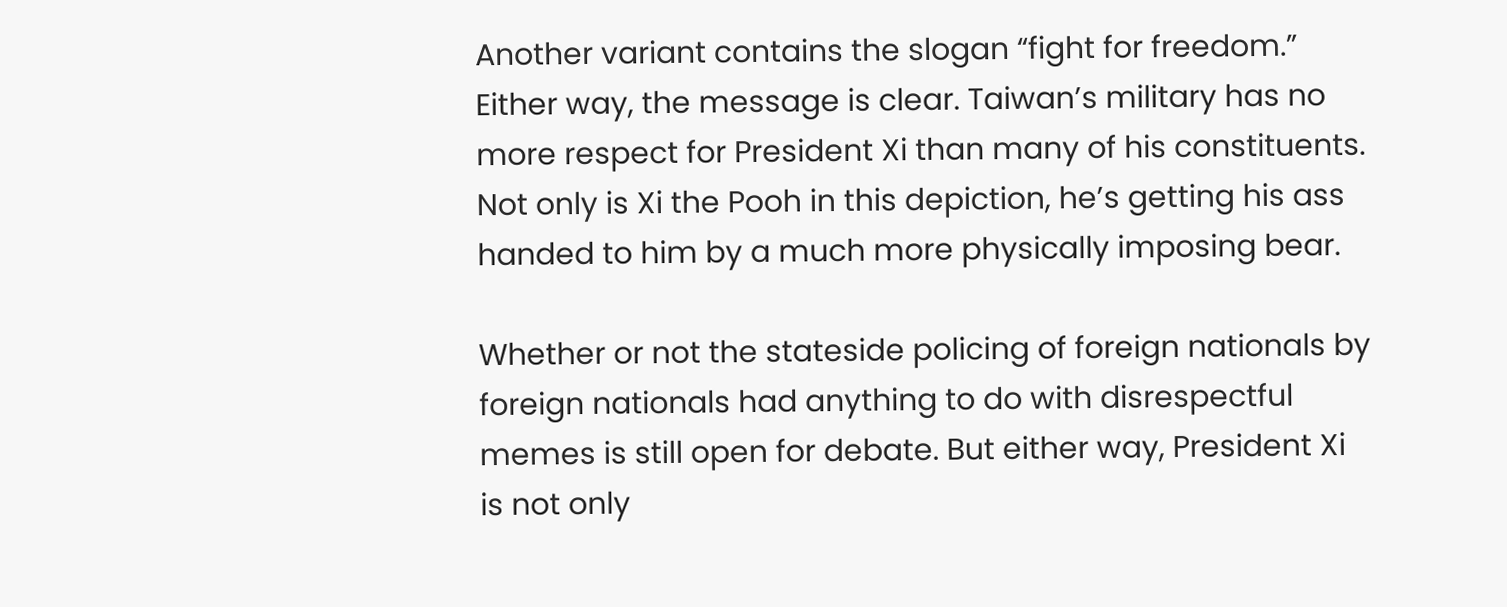Another variant contains the slogan “fight for freedom.” Either way, the message is clear. Taiwan’s military has no more respect for President Xi than many of his constituents. Not only is Xi the Pooh in this depiction, he’s getting his ass handed to him by a much more physically imposing bear.

Whether or not the stateside policing of foreign nationals by foreign nationals had anything to do with disrespectful memes is still open for debate. But either way, President Xi is not only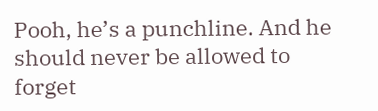Pooh, he’s a punchline. And he should never be allowed to forget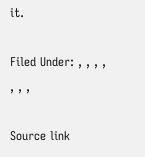it.

Filed Under: , , , , , , ,

Source link